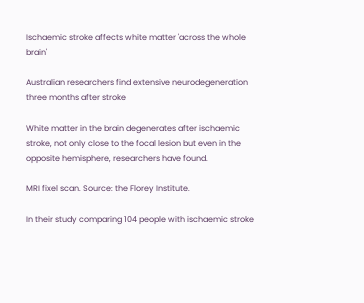Ischaemic stroke affects white matter 'across the whole brain'

Australian researchers find extensive neurodegeneration three months after stroke

White matter in the brain degenerates after ischaemic stroke, not only close to the focal lesion but even in the opposite hemisphere, researchers have found.

MRI fixel scan. Source: the Florey Institute.

In their study comparing 104 people with ischaemic stroke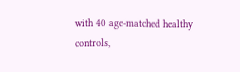with 40 age-matched healthy controls,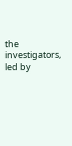the investigators, led by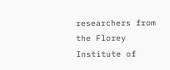researchers from the Florey Institute of